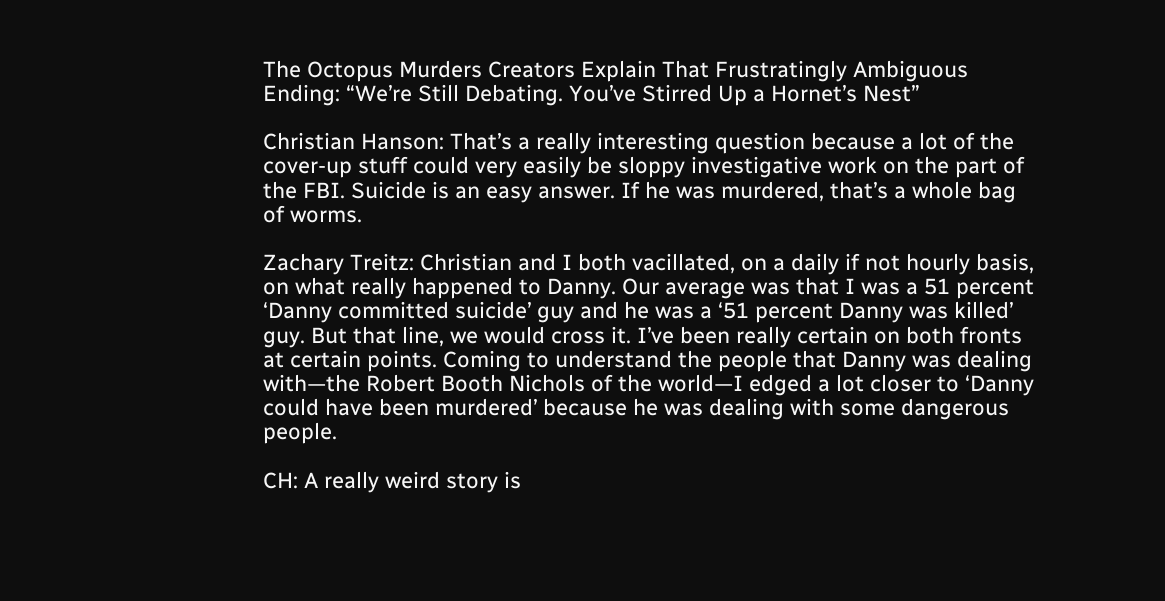The Octopus Murders Creators Explain That Frustratingly Ambiguous Ending: “We’re Still Debating. You’ve Stirred Up a Hornet’s Nest”

Christian Hanson: That’s a really interesting question because a lot of the cover-up stuff could very easily be sloppy investigative work on the part of the FBI. Suicide is an easy answer. If he was murdered, that’s a whole bag of worms.

Zachary Treitz: Christian and I both vacillated, on a daily if not hourly basis, on what really happened to Danny. Our average was that I was a 51 percent ‘Danny committed suicide’ guy and he was a ‘51 percent Danny was killed’ guy. But that line, we would cross it. I’ve been really certain on both fronts at certain points. Coming to understand the people that Danny was dealing with—the Robert Booth Nichols of the world—I edged a lot closer to ‘Danny could have been murdered’ because he was dealing with some dangerous people.

CH: A really weird story is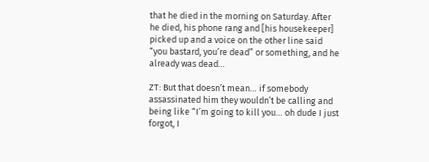that he died in the morning on Saturday. After he died, his phone rang and [his housekeeper] picked up and a voice on the other line said “you bastard, you’re dead” or something, and he already was dead…

ZT: But that doesn’t mean… if somebody assassinated him they wouldn’t be calling and being like “I’m going to kill you… oh dude I just forgot, I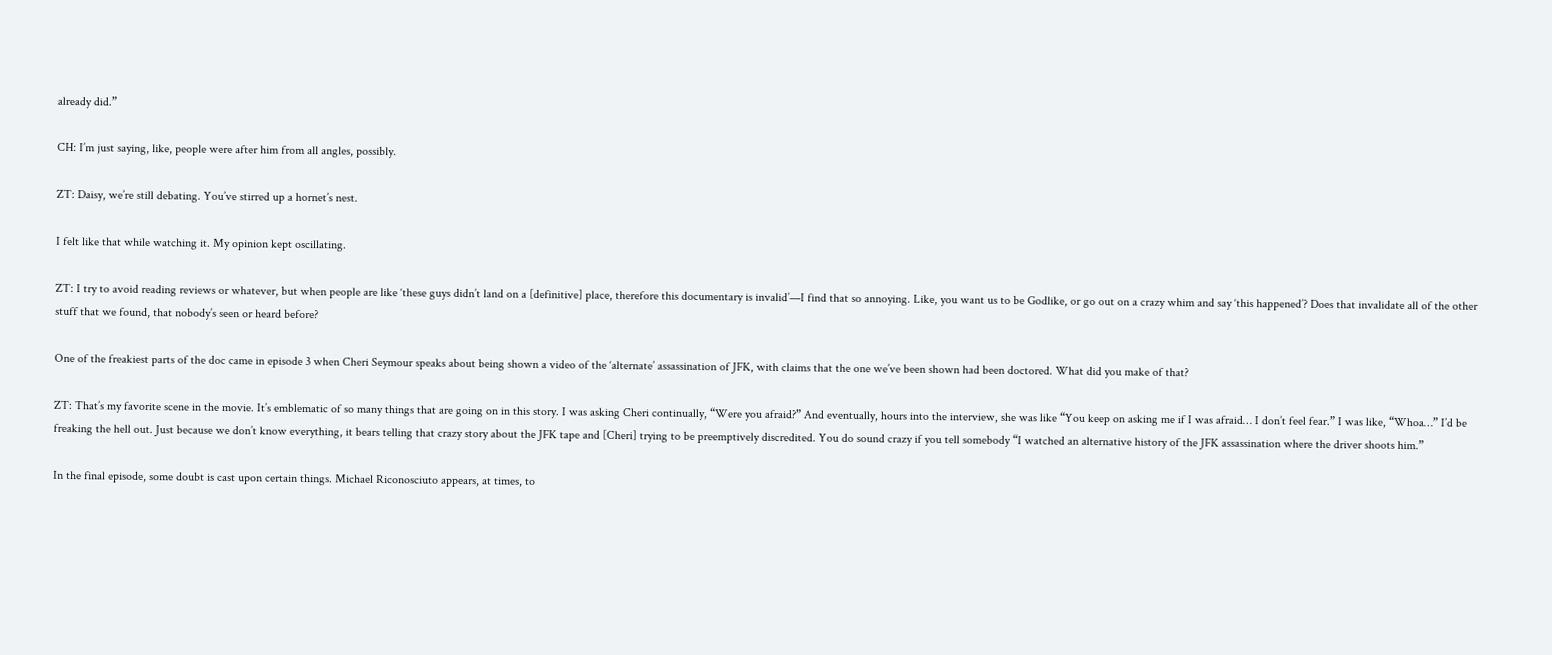already did.”

CH: I’m just saying, like, people were after him from all angles, possibly.

ZT: Daisy, we’re still debating. You’ve stirred up a hornet’s nest.

I felt like that while watching it. My opinion kept oscillating.

ZT: I try to avoid reading reviews or whatever, but when people are like ‘these guys didn’t land on a [definitive] place, therefore this documentary is invalid’—I find that so annoying. Like, you want us to be Godlike, or go out on a crazy whim and say ‘this happened’? Does that invalidate all of the other stuff that we found, that nobody’s seen or heard before?

One of the freakiest parts of the doc came in episode 3 when Cheri Seymour speaks about being shown a video of the ‘alternate’ assassination of JFK, with claims that the one we’ve been shown had been doctored. What did you make of that?

ZT: That’s my favorite scene in the movie. It’s emblematic of so many things that are going on in this story. I was asking Cheri continually, “Were you afraid?” And eventually, hours into the interview, she was like “You keep on asking me if I was afraid… I don’t feel fear.” I was like, “Whoa…” I’d be freaking the hell out. Just because we don’t know everything, it bears telling that crazy story about the JFK tape and [Cheri] trying to be preemptively discredited. You do sound crazy if you tell somebody “I watched an alternative history of the JFK assassination where the driver shoots him.”

In the final episode, some doubt is cast upon certain things. Michael Riconosciuto appears, at times, to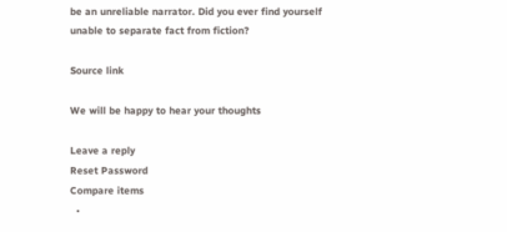be an unreliable narrator. Did you ever find yourself unable to separate fact from fiction?

Source link

We will be happy to hear your thoughts

Leave a reply
Reset Password
Compare items
  •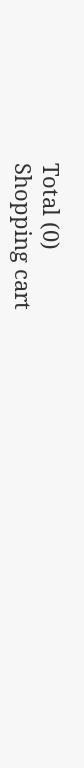Total (0)
Shopping cart